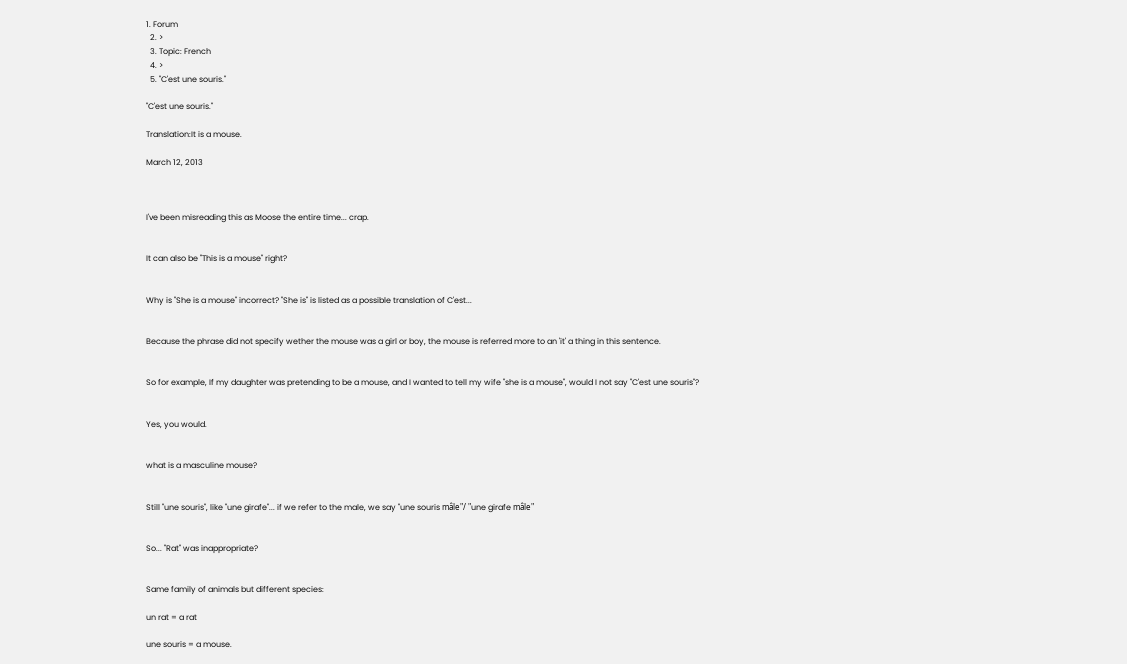1. Forum
  2. >
  3. Topic: French
  4. >
  5. "C'est une souris."

"C'est une souris."

Translation:It is a mouse.

March 12, 2013



I've been misreading this as Moose the entire time... crap.


It can also be "This is a mouse" right?


Why is "She is a mouse" incorrect? "She is" is listed as a possible translation of C'est...


Because the phrase did not specify wether the mouse was a girl or boy, the mouse is referred more to an 'it' a thing in this sentence.


So for example, If my daughter was pretending to be a mouse, and I wanted to tell my wife "she is a mouse", would I not say "C'est une souris"?


Yes, you would.


what is a masculine mouse?


Still "une souris", like "une girafe"... if we refer to the male, we say "une souris mâle"/ "une girafe mâle"


So... "Rat" was inappropriate?


Same family of animals but different species:

un rat = a rat

une souris = a mouse.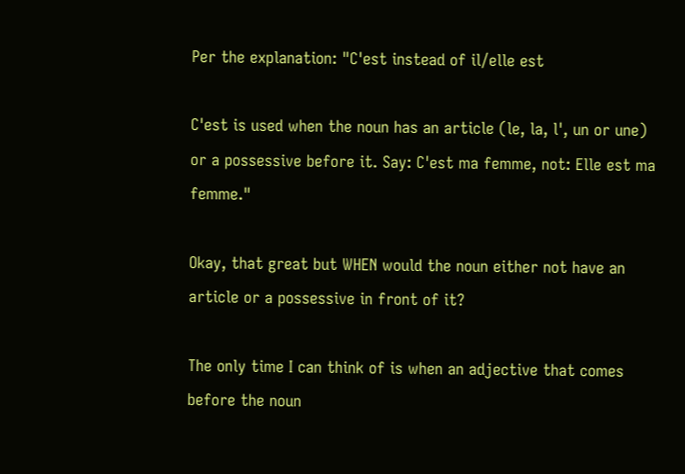Per the explanation: "C'est instead of il/elle est

C'est is used when the noun has an article (le, la, l', un or une) or a possessive before it. Say: C'est ma femme, not: Elle est ma femme."

Okay, that great but WHEN would the noun either not have an article or a possessive in front of it?

The only time I can think of is when an adjective that comes before the noun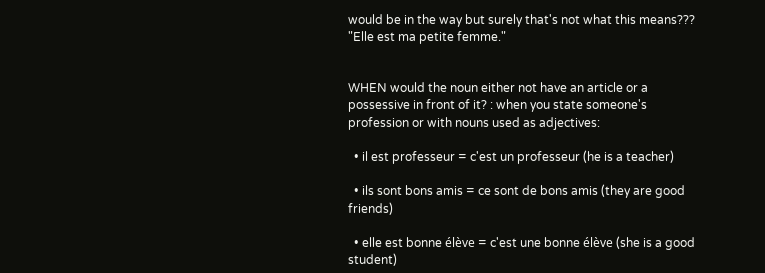would be in the way but surely that's not what this means??? "Elle est ma petite femme."


WHEN would the noun either not have an article or a possessive in front of it? : when you state someone's profession or with nouns used as adjectives:

  • il est professeur = c'est un professeur (he is a teacher)

  • ils sont bons amis = ce sont de bons amis (they are good friends)

  • elle est bonne élève = c'est une bonne élève (she is a good student)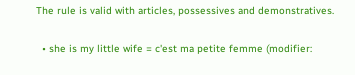The rule is valid with articles, possessives and demonstratives.

  • she is my little wife = c'est ma petite femme (modifier: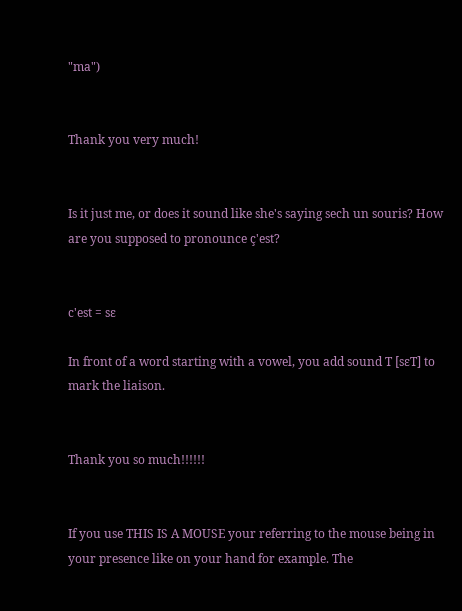"ma")


Thank you very much!


Is it just me, or does it sound like she's saying sech un souris? How are you supposed to pronounce ç'est?


c'est = sε

In front of a word starting with a vowel, you add sound T [sεT] to mark the liaison.


Thank you so much!!!!!!


If you use THIS IS A MOUSE your referring to the mouse being in your presence like on your hand for example. The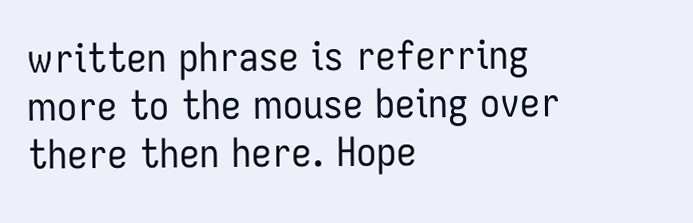written phrase is referring more to the mouse being over there then here. Hope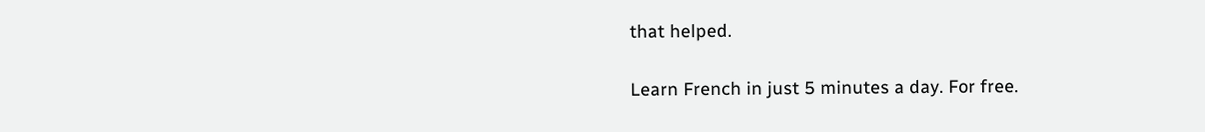that helped.

Learn French in just 5 minutes a day. For free.